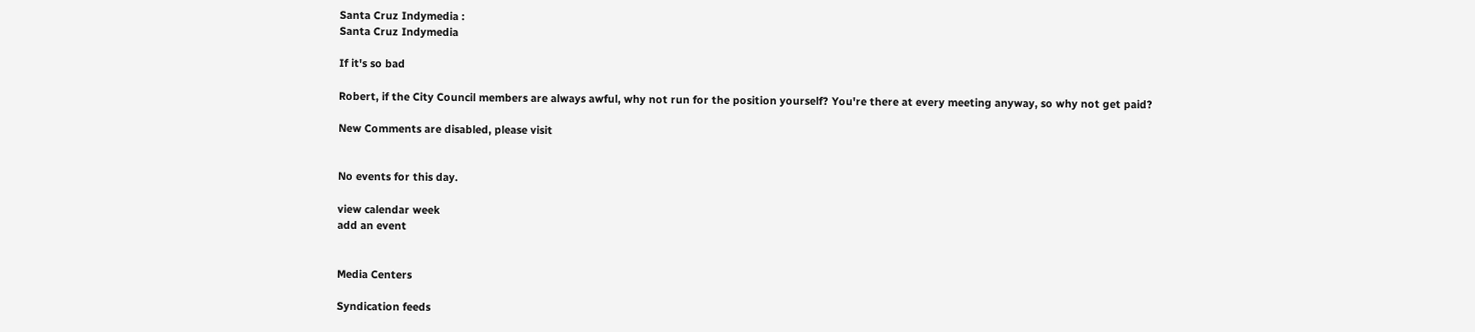Santa Cruz Indymedia :
Santa Cruz Indymedia

If it's so bad

Robert, if the City Council members are always awful, why not run for the position yourself? You're there at every meeting anyway, so why not get paid?

New Comments are disabled, please visit


No events for this day.

view calendar week
add an event


Media Centers

Syndication feeds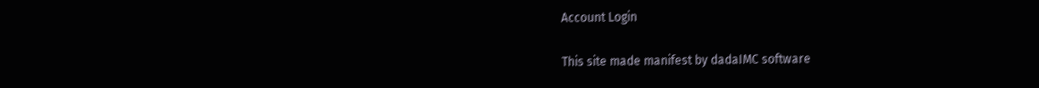Account Login

This site made manifest by dadaIMC software